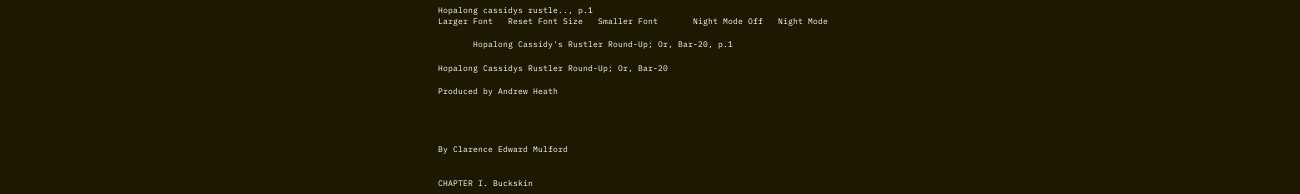Hopalong cassidys rustle.., p.1
Larger Font   Reset Font Size   Smaller Font       Night Mode Off   Night Mode

       Hopalong Cassidy's Rustler Round-Up; Or, Bar-20, p.1

Hopalong Cassidys Rustler Round-Up; Or, Bar-20

Produced by Andrew Heath




By Clarence Edward Mulford


CHAPTER I. Buckskin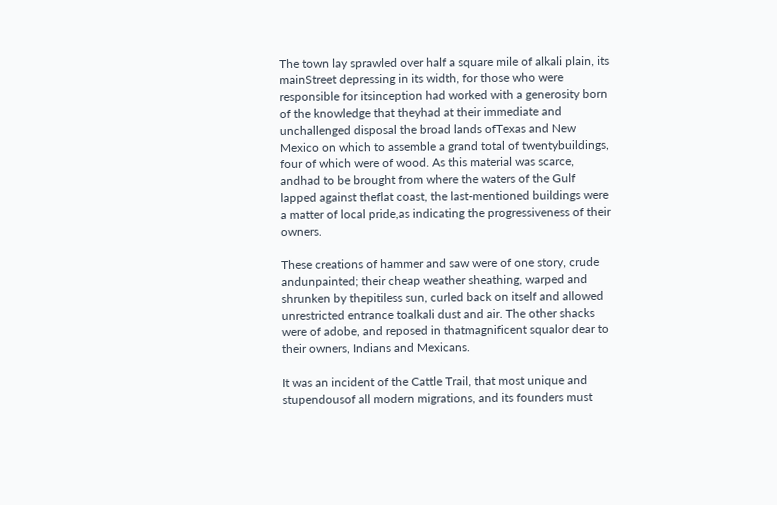The town lay sprawled over half a square mile of alkali plain, its mainStreet depressing in its width, for those who were responsible for itsinception had worked with a generosity born of the knowledge that theyhad at their immediate and unchallenged disposal the broad lands ofTexas and New Mexico on which to assemble a grand total of twentybuildings, four of which were of wood. As this material was scarce, andhad to be brought from where the waters of the Gulf lapped against theflat coast, the last-mentioned buildings were a matter of local pride,as indicating the progressiveness of their owners.

These creations of hammer and saw were of one story, crude andunpainted; their cheap weather sheathing, warped and shrunken by thepitiless sun, curled back on itself and allowed unrestricted entrance toalkali dust and air. The other shacks were of adobe, and reposed in thatmagnificent squalor dear to their owners, Indians and Mexicans.

It was an incident of the Cattle Trail, that most unique and stupendousof all modern migrations, and its founders must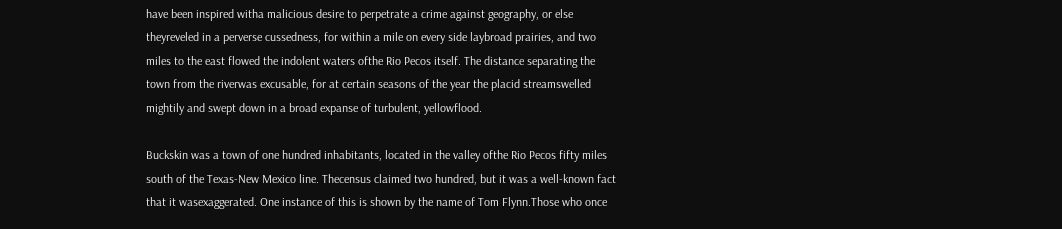have been inspired witha malicious desire to perpetrate a crime against geography, or else theyreveled in a perverse cussedness, for within a mile on every side laybroad prairies, and two miles to the east flowed the indolent waters ofthe Rio Pecos itself. The distance separating the town from the riverwas excusable, for at certain seasons of the year the placid streamswelled mightily and swept down in a broad expanse of turbulent, yellowflood.

Buckskin was a town of one hundred inhabitants, located in the valley ofthe Rio Pecos fifty miles south of the Texas-New Mexico line. Thecensus claimed two hundred, but it was a well-known fact that it wasexaggerated. One instance of this is shown by the name of Tom Flynn.Those who once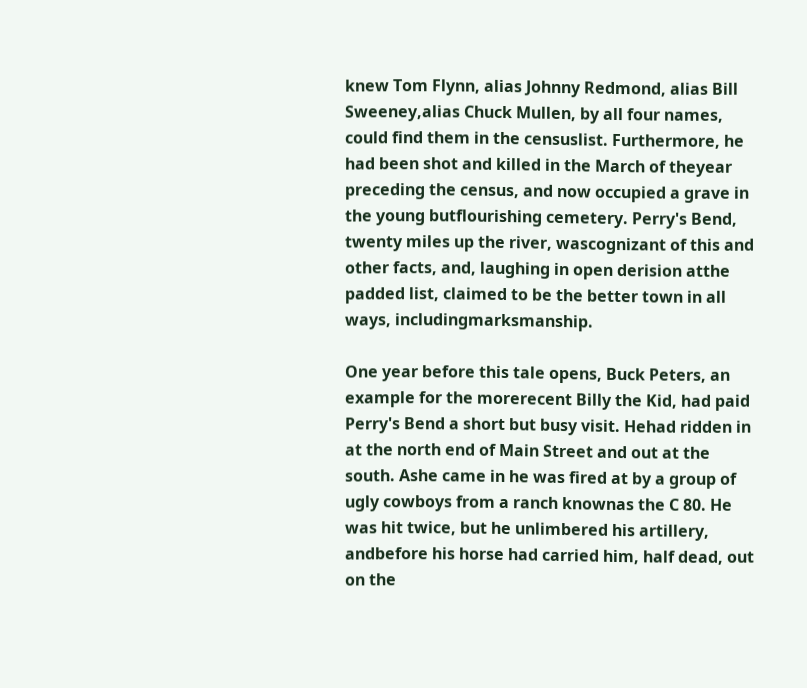knew Tom Flynn, alias Johnny Redmond, alias Bill Sweeney,alias Chuck Mullen, by all four names, could find them in the censuslist. Furthermore, he had been shot and killed in the March of theyear preceding the census, and now occupied a grave in the young butflourishing cemetery. Perry's Bend, twenty miles up the river, wascognizant of this and other facts, and, laughing in open derision atthe padded list, claimed to be the better town in all ways, includingmarksmanship.

One year before this tale opens, Buck Peters, an example for the morerecent Billy the Kid, had paid Perry's Bend a short but busy visit. Hehad ridden in at the north end of Main Street and out at the south. Ashe came in he was fired at by a group of ugly cowboys from a ranch knownas the C 80. He was hit twice, but he unlimbered his artillery, andbefore his horse had carried him, half dead, out on the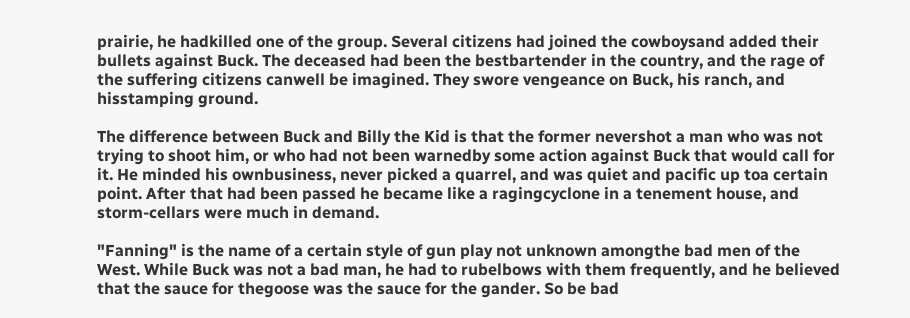prairie, he hadkilled one of the group. Several citizens had joined the cowboysand added their bullets against Buck. The deceased had been the bestbartender in the country, and the rage of the suffering citizens canwell be imagined. They swore vengeance on Buck, his ranch, and hisstamping ground.

The difference between Buck and Billy the Kid is that the former nevershot a man who was not trying to shoot him, or who had not been warnedby some action against Buck that would call for it. He minded his ownbusiness, never picked a quarrel, and was quiet and pacific up toa certain point. After that had been passed he became like a ragingcyclone in a tenement house, and storm-cellars were much in demand.

"Fanning" is the name of a certain style of gun play not unknown amongthe bad men of the West. While Buck was not a bad man, he had to rubelbows with them frequently, and he believed that the sauce for thegoose was the sauce for the gander. So be bad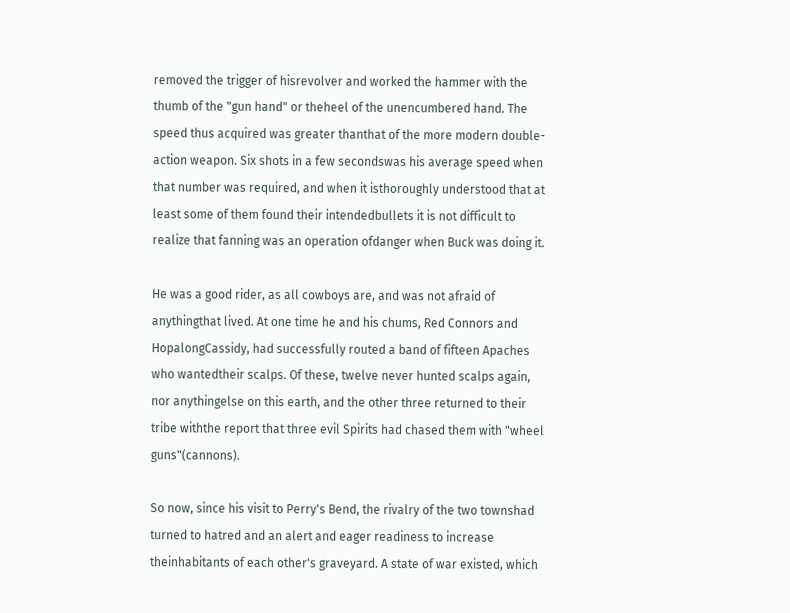removed the trigger of hisrevolver and worked the hammer with the thumb of the "gun hand" or theheel of the unencumbered hand. The speed thus acquired was greater thanthat of the more modern double-action weapon. Six shots in a few secondswas his average speed when that number was required, and when it isthoroughly understood that at least some of them found their intendedbullets it is not difficult to realize that fanning was an operation ofdanger when Buck was doing it.

He was a good rider, as all cowboys are, and was not afraid of anythingthat lived. At one time he and his chums, Red Connors and HopalongCassidy, had successfully routed a band of fifteen Apaches who wantedtheir scalps. Of these, twelve never hunted scalps again, nor anythingelse on this earth, and the other three returned to their tribe withthe report that three evil Spirits had chased them with "wheel guns"(cannons).

So now, since his visit to Perry's Bend, the rivalry of the two townshad turned to hatred and an alert and eager readiness to increase theinhabitants of each other's graveyard. A state of war existed, which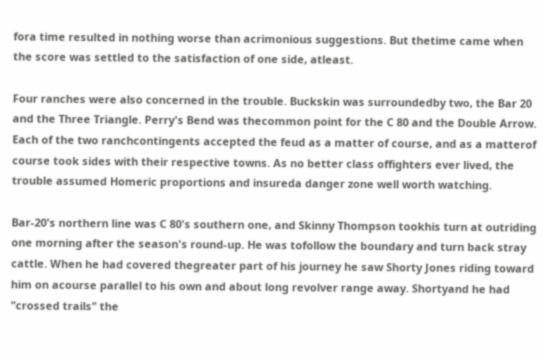fora time resulted in nothing worse than acrimonious suggestions. But thetime came when the score was settled to the satisfaction of one side, atleast.

Four ranches were also concerned in the trouble. Buckskin was surroundedby two, the Bar 20 and the Three Triangle. Perry's Bend was thecommon point for the C 80 and the Double Arrow. Each of the two ranchcontingents accepted the feud as a matter of course, and as a matterof course took sides with their respective towns. As no better class offighters ever lived, the trouble assumed Homeric proportions and insureda danger zone well worth watching.

Bar-20's northern line was C 80's southern one, and Skinny Thompson tookhis turn at outriding one morning after the season's round-up. He was tofollow the boundary and turn back stray cattle. When he had covered thegreater part of his journey he saw Shorty Jones riding toward him on acourse parallel to his own and about long revolver range away. Shortyand he had "crossed trails" the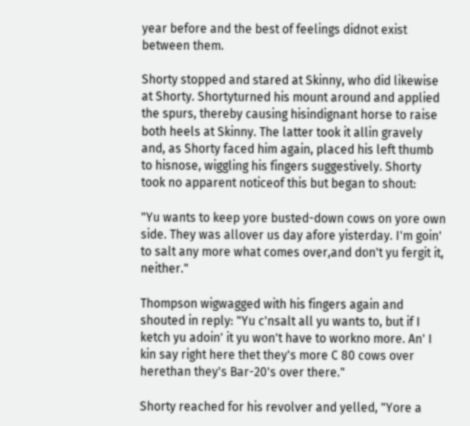year before and the best of feelings didnot exist between them.

Shorty stopped and stared at Skinny, who did likewise at Shorty. Shortyturned his mount around and applied the spurs, thereby causing hisindignant horse to raise both heels at Skinny. The latter took it allin gravely and, as Shorty faced him again, placed his left thumb to hisnose, wiggling his fingers suggestively. Shorty took no apparent noticeof this but began to shout:

"Yu wants to keep yore busted-down cows on yore own side. They was allover us day afore yisterday. I'm goin' to salt any more what comes over,and don't yu fergit it, neither."

Thompson wigwagged with his fingers again and shouted in reply: "Yu c'nsalt all yu wants to, but if I ketch yu adoin' it yu won't have to workno more. An' I kin say right here thet they's more C 80 cows over herethan they's Bar-20's over there."

Shorty reached for his revolver and yelled, "Yore a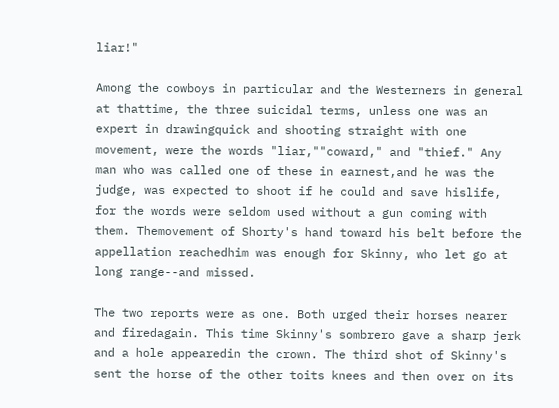liar!"

Among the cowboys in particular and the Westerners in general at thattime, the three suicidal terms, unless one was an expert in drawingquick and shooting straight with one movement, were the words "liar,""coward," and "thief." Any man who was called one of these in earnest,and he was the judge, was expected to shoot if he could and save hislife, for the words were seldom used without a gun coming with them. Themovement of Shorty's hand toward his belt before the appellation reachedhim was enough for Skinny, who let go at long range--and missed.

The two reports were as one. Both urged their horses nearer and firedagain. This time Skinny's sombrero gave a sharp jerk and a hole appearedin the crown. The third shot of Skinny's sent the horse of the other toits knees and then over on its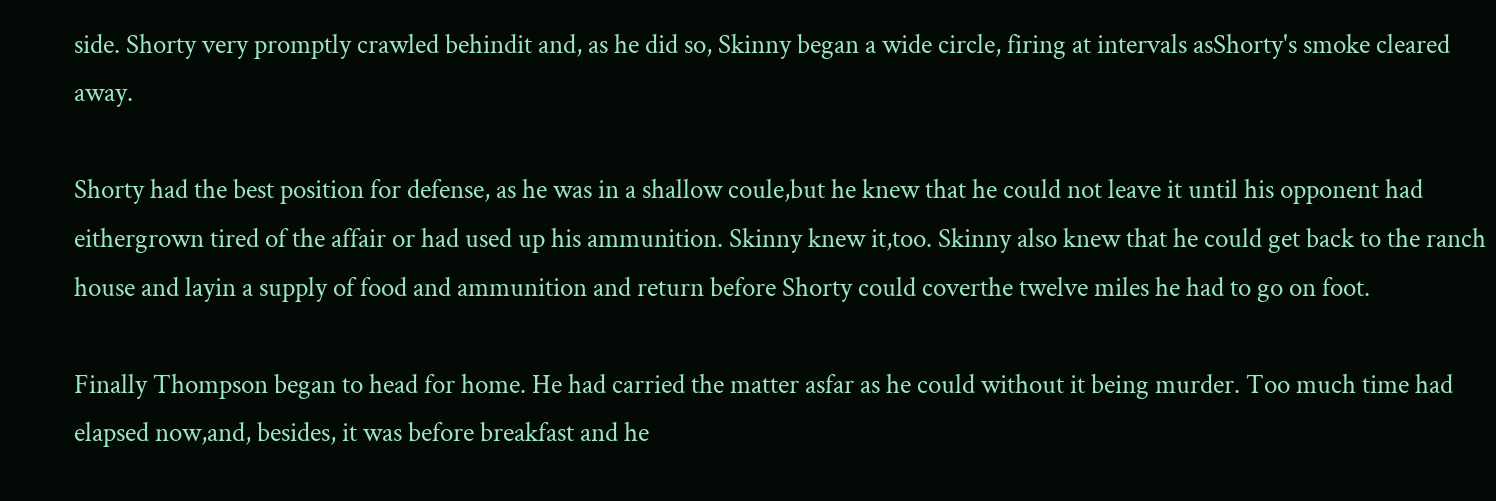side. Shorty very promptly crawled behindit and, as he did so, Skinny began a wide circle, firing at intervals asShorty's smoke cleared away.

Shorty had the best position for defense, as he was in a shallow coule,but he knew that he could not leave it until his opponent had eithergrown tired of the affair or had used up his ammunition. Skinny knew it,too. Skinny also knew that he could get back to the ranch house and layin a supply of food and ammunition and return before Shorty could coverthe twelve miles he had to go on foot.

Finally Thompson began to head for home. He had carried the matter asfar as he could without it being murder. Too much time had elapsed now,and, besides, it was before breakfast and he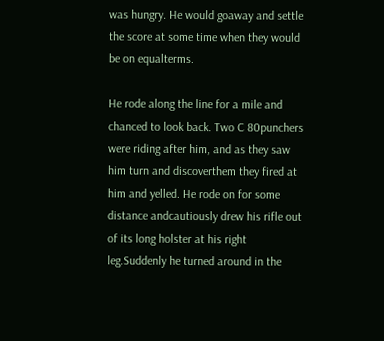was hungry. He would goaway and settle the score at some time when they would be on equalterms.

He rode along the line for a mile and chanced to look back. Two C 80punchers were riding after him, and as they saw him turn and discoverthem they fired at him and yelled. He rode on for some distance andcautiously drew his rifle out of its long holster at his right leg.Suddenly he turned around in the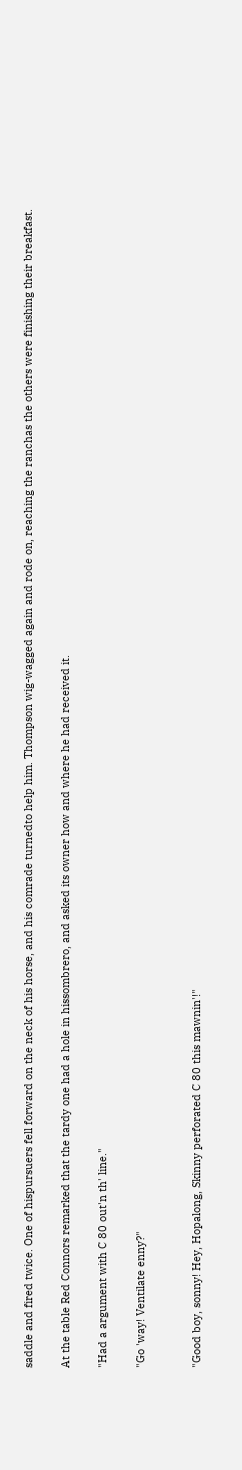saddle and fired twice. One of hispursuers fell forward on the neck of his horse, and his comrade turnedto help him. Thompson wig-wagged again and rode on, reaching the ranchas the others were finishing their breakfast.

At the table Red Connors remarked that the tardy one had a hole in hissombrero, and asked its owner how and where he had received it.

"Had a argument with C 80 out'n th' line."

"Go 'way! Ventilate enny?"


"Good boy, sonny! Hey, Hopalong, Skinny perforated C 80 this mawnin'!"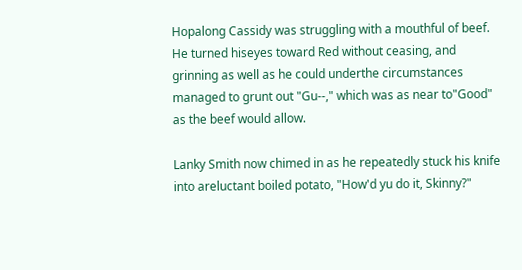Hopalong Cassidy was struggling with a mouthful of beef. He turned hiseyes toward Red without ceasing, and grinning as well as he could underthe circumstances managed to grunt out "Gu--," which was as near to"Good" as the beef would allow.

Lanky Smith now chimed in as he repeatedly stuck his knife into areluctant boiled potato, "How'd yu do it, Skinny?"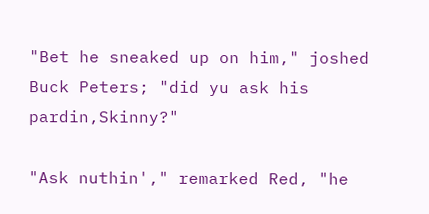"Bet he sneaked up on him," joshed Buck Peters; "did yu ask his pardin,Skinny?"

"Ask nuthin'," remarked Red, "he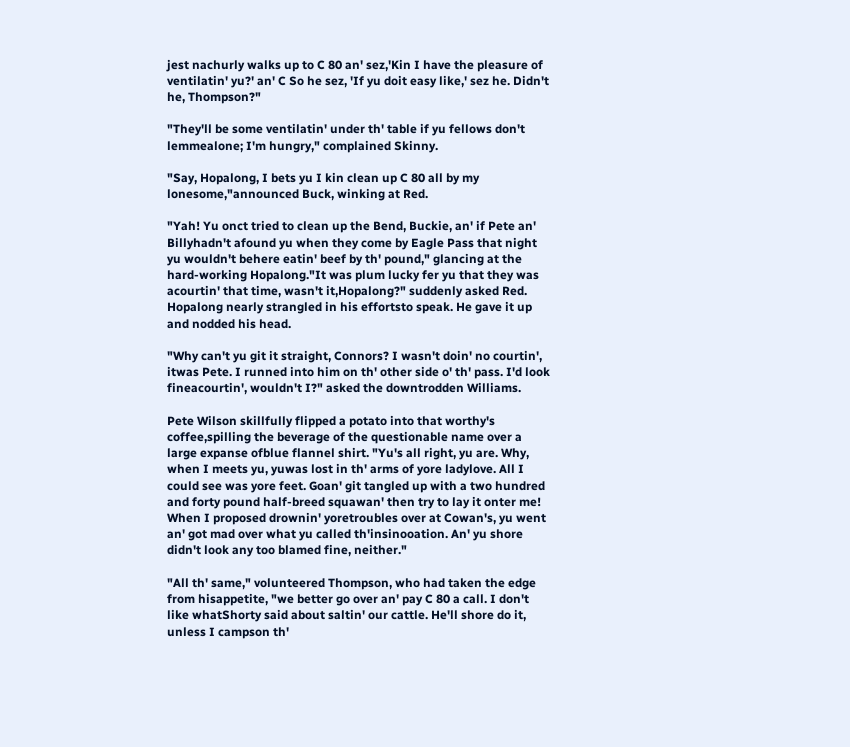jest nachurly walks up to C 80 an' sez,'Kin I have the pleasure of ventilatin' yu?' an' C So he sez, 'If yu doit easy like,' sez he. Didn't he, Thompson?"

"They'll be some ventilatin' under th' table if yu fellows don't lemmealone; I'm hungry," complained Skinny.

"Say, Hopalong, I bets yu I kin clean up C 80 all by my lonesome,"announced Buck, winking at Red.

"Yah! Yu onct tried to clean up the Bend, Buckie, an' if Pete an' Billyhadn't afound yu when they come by Eagle Pass that night yu wouldn't behere eatin' beef by th' pound," glancing at the hard-working Hopalong."It was plum lucky fer yu that they was acourtin' that time, wasn't it,Hopalong?" suddenly asked Red. Hopalong nearly strangled in his effortsto speak. He gave it up and nodded his head.

"Why can't yu git it straight, Connors? I wasn't doin' no courtin', itwas Pete. I runned into him on th' other side o' th' pass. I'd look fineacourtin', wouldn't I?" asked the downtrodden Williams.

Pete Wilson skillfully flipped a potato into that worthy's coffee,spilling the beverage of the questionable name over a large expanse ofblue flannel shirt. "Yu's all right, yu are. Why, when I meets yu, yuwas lost in th' arms of yore ladylove. All I could see was yore feet. Goan' git tangled up with a two hundred and forty pound half-breed squawan' then try to lay it onter me! When I proposed drownin' yoretroubles over at Cowan's, yu went an' got mad over what yu called th'insinooation. An' yu shore didn't look any too blamed fine, neither."

"All th' same," volunteered Thompson, who had taken the edge from hisappetite, "we better go over an' pay C 80 a call. I don't like whatShorty said about saltin' our cattle. He'll shore do it, unless I campson th'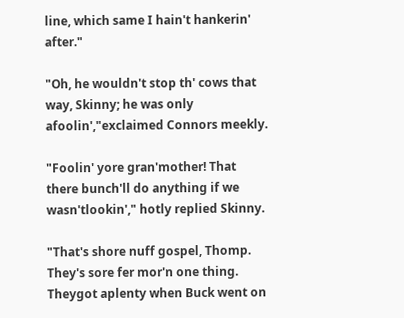line, which same I hain't hankerin' after."

"Oh, he wouldn't stop th' cows that way, Skinny; he was only afoolin',"exclaimed Connors meekly.

"Foolin' yore gran'mother! That there bunch'll do anything if we wasn'tlookin'," hotly replied Skinny.

"That's shore nuff gospel, Thomp. They's sore fer mor'n one thing. Theygot aplenty when Buck went on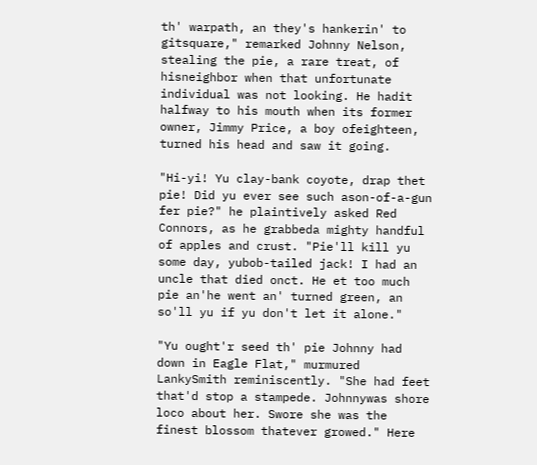th' warpath, an they's hankerin' to gitsquare," remarked Johnny Nelson, stealing the pie, a rare treat, of hisneighbor when that unfortunate individual was not looking. He hadit halfway to his mouth when its former owner, Jimmy Price, a boy ofeighteen, turned his head and saw it going.

"Hi-yi! Yu clay-bank coyote, drap thet pie! Did yu ever see such ason-of-a-gun fer pie?" he plaintively asked Red Connors, as he grabbeda mighty handful of apples and crust. "Pie'll kill yu some day, yubob-tailed jack! I had an uncle that died onct. He et too much pie an'he went an' turned green, an so'll yu if yu don't let it alone."

"Yu ought'r seed th' pie Johnny had down in Eagle Flat," murmured LankySmith reminiscently. "She had feet that'd stop a stampede. Johnnywas shore loco about her. Swore she was the finest blossom thatever growed." Here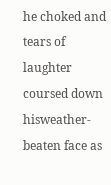he choked and tears of laughter coursed down hisweather-beaten face as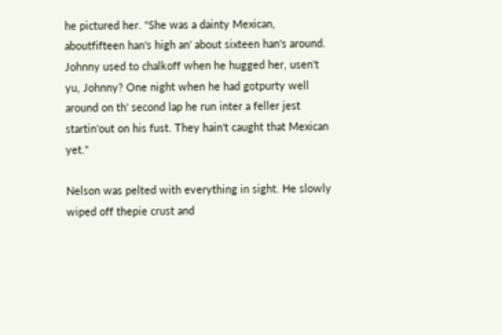he pictured her. "She was a dainty Mexican, aboutfifteen han's high an' about sixteen han's around. Johnny used to chalkoff when he hugged her, usen't yu, Johnny? One night when he had gotpurty well around on th' second lap he run inter a feller jest startin'out on his fust. They hain't caught that Mexican yet."

Nelson was pelted with everything in sight. He slowly wiped off thepie crust and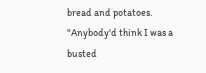bread and potatoes. "Anybody'd think I was a busted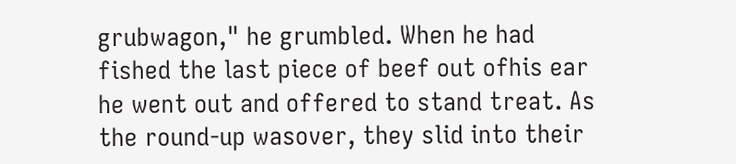grubwagon," he grumbled. When he had fished the last piece of beef out ofhis ear he went out and offered to stand treat. As the round-up wasover, they slid into their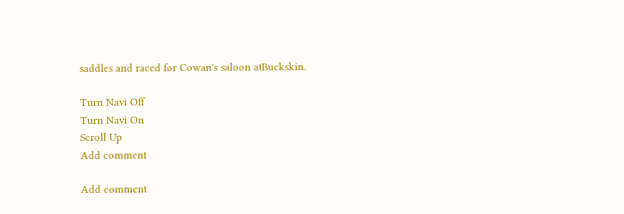saddles and raced for Cowan's saloon atBuckskin.

Turn Navi Off
Turn Navi On
Scroll Up
Add comment

Add comment